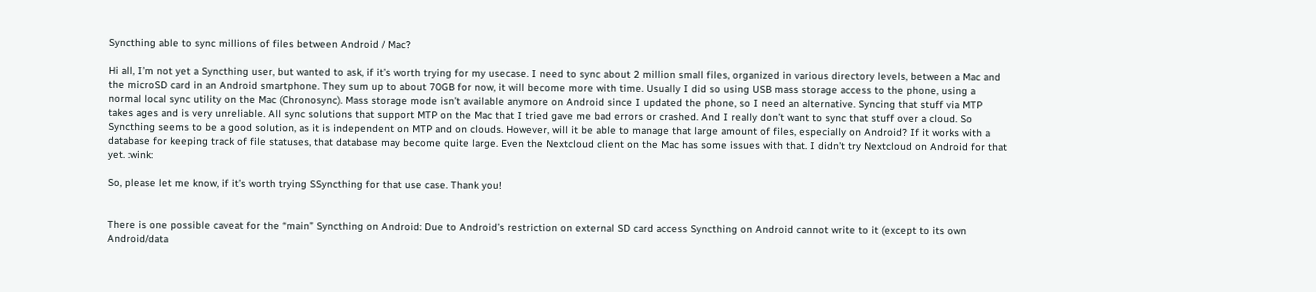Syncthing able to sync millions of files between Android / Mac?

Hi all, I’m not yet a Syncthing user, but wanted to ask, if it’s worth trying for my usecase. I need to sync about 2 million small files, organized in various directory levels, between a Mac and the microSD card in an Android smartphone. They sum up to about 70GB for now, it will become more with time. Usually I did so using USB mass storage access to the phone, using a normal local sync utility on the Mac (Chronosync). Mass storage mode isn’t available anymore on Android since I updated the phone, so I need an alternative. Syncing that stuff via MTP takes ages and is very unreliable. All sync solutions that support MTP on the Mac that I tried gave me bad errors or crashed. And I really don’t want to sync that stuff over a cloud. So Syncthing seems to be a good solution, as it is independent on MTP and on clouds. However, will it be able to manage that large amount of files, especially on Android? If it works with a database for keeping track of file statuses, that database may become quite large. Even the Nextcloud client on the Mac has some issues with that. I didn’t try Nextcloud on Android for that yet. :wink:

So, please let me know, if it’s worth trying SSyncthing for that use case. Thank you!


There is one possible caveat for the “main” Syncthing on Android: Due to Android’s restriction on external SD card access Syncthing on Android cannot write to it (except to its own Android/data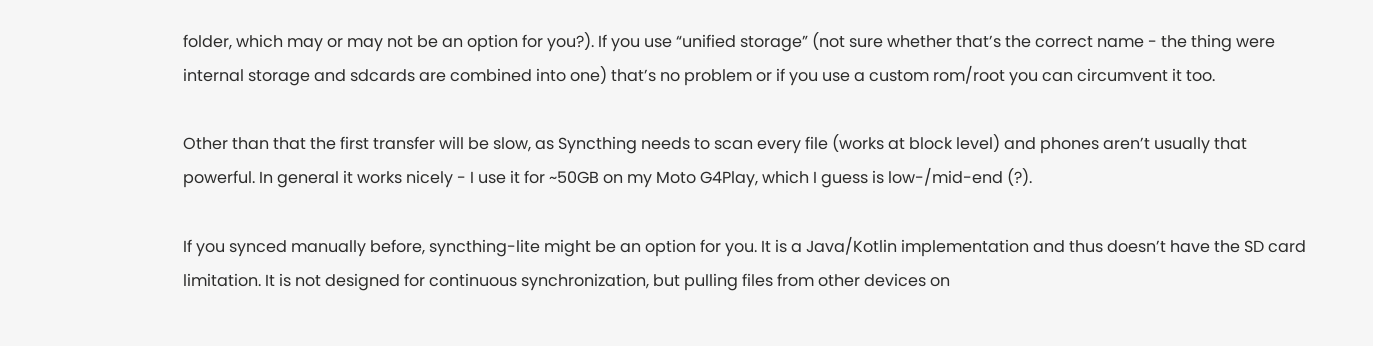folder, which may or may not be an option for you?). If you use “unified storage” (not sure whether that’s the correct name - the thing were internal storage and sdcards are combined into one) that’s no problem or if you use a custom rom/root you can circumvent it too.

Other than that the first transfer will be slow, as Syncthing needs to scan every file (works at block level) and phones aren’t usually that powerful. In general it works nicely - I use it for ~50GB on my Moto G4Play, which I guess is low-/mid-end (?).

If you synced manually before, syncthing-lite might be an option for you. It is a Java/Kotlin implementation and thus doesn’t have the SD card limitation. It is not designed for continuous synchronization, but pulling files from other devices on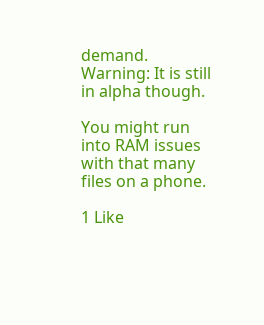demand. Warning: It is still in alpha though.

You might run into RAM issues with that many files on a phone.

1 Like